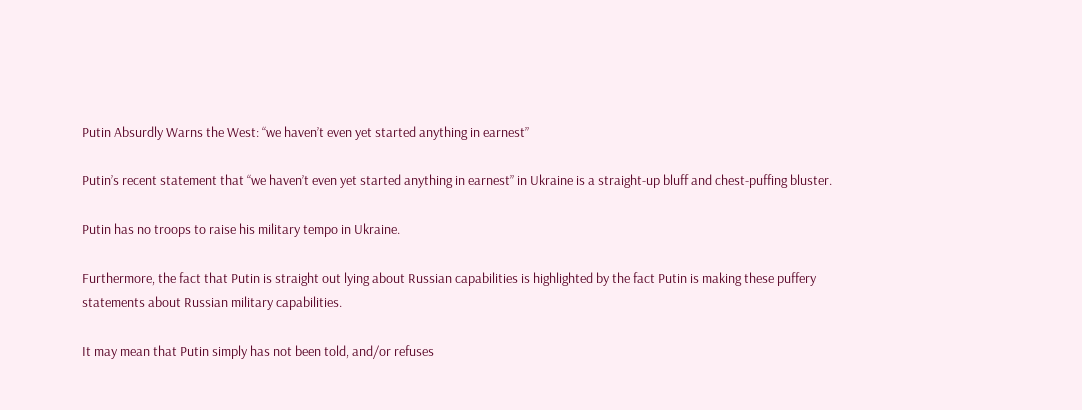Putin Absurdly Warns the West: “we haven’t even yet started anything in earnest”

Putin’s recent statement that “we haven’t even yet started anything in earnest” in Ukraine is a straight-up bluff and chest-puffing bluster.

Putin has no troops to raise his military tempo in Ukraine.

Furthermore, the fact that Putin is straight out lying about Russian capabilities is highlighted by the fact Putin is making these puffery statements about Russian military capabilities.

It may mean that Putin simply has not been told, and/or refuses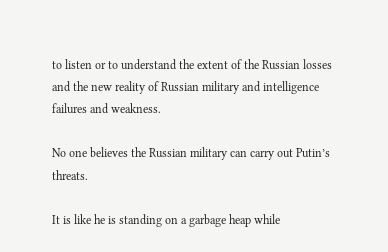to listen or to understand the extent of the Russian losses and the new reality of Russian military and intelligence failures and weakness.

No one believes the Russian military can carry out Putin’s threats.

It is like he is standing on a garbage heap while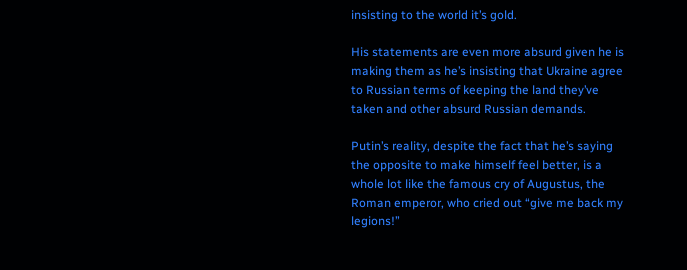insisting to the world it’s gold.

His statements are even more absurd given he is making them as he’s insisting that Ukraine agree to Russian terms of keeping the land they’ve taken and other absurd Russian demands.

Putin’s reality, despite the fact that he’s saying the opposite to make himself feel better, is a whole lot like the famous cry of Augustus, the Roman emperor, who cried out “give me back my legions!”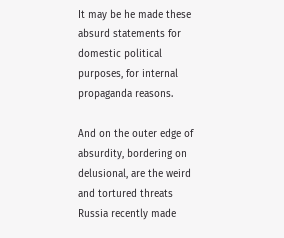It may be he made these absurd statements for domestic political purposes, for internal propaganda reasons.

And on the outer edge of absurdity, bordering on delusional, are the weird and tortured threats Russia recently made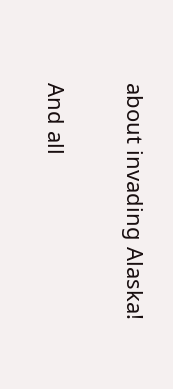about invading Alaska!

And all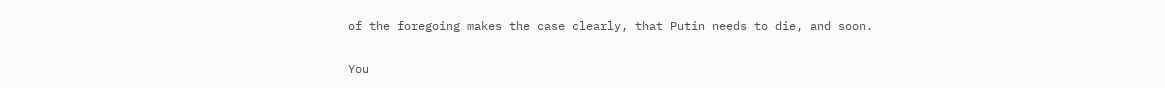of the foregoing makes the case clearly, that Putin needs to die, and soon.

You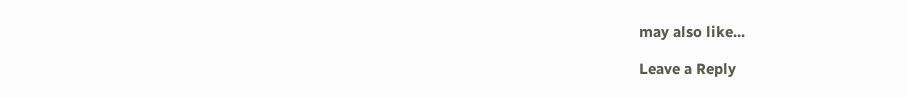may also like...

Leave a Reply